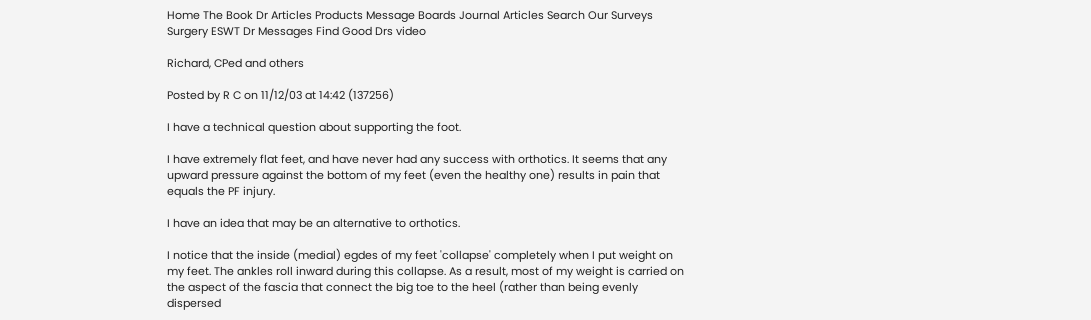Home The Book Dr Articles Products Message Boards Journal Articles Search Our Surveys Surgery ESWT Dr Messages Find Good Drs video

Richard, CPed and others

Posted by R C on 11/12/03 at 14:42 (137256)

I have a technical question about supporting the foot.

I have extremely flat feet, and have never had any success with orthotics. It seems that any upward pressure against the bottom of my feet (even the healthy one) results in pain that equals the PF injury.

I have an idea that may be an alternative to orthotics.

I notice that the inside (medial) egdes of my feet 'collapse' completely when I put weight on my feet. The ankles roll inward during this collapse. As a result, most of my weight is carried on the aspect of the fascia that connect the big toe to the heel (rather than being evenly dispersed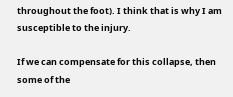throughout the foot). I think that is why I am susceptible to the injury.

If we can compensate for this collapse, then some of the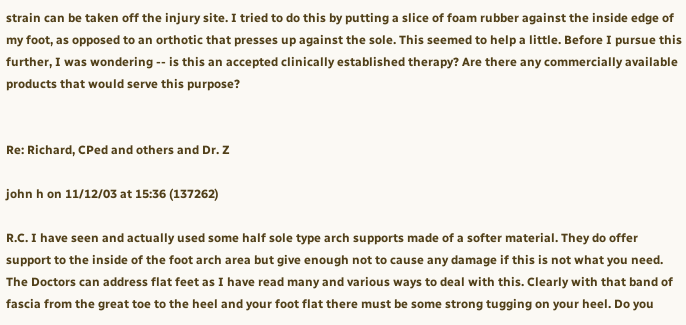strain can be taken off the injury site. I tried to do this by putting a slice of foam rubber against the inside edge of my foot, as opposed to an orthotic that presses up against the sole. This seemed to help a little. Before I pursue this further, I was wondering -- is this an accepted clinically established therapy? Are there any commercially available products that would serve this purpose?


Re: Richard, CPed and others and Dr. Z

john h on 11/12/03 at 15:36 (137262)

R.C. I have seen and actually used some half sole type arch supports made of a softer material. They do offer support to the inside of the foot arch area but give enough not to cause any damage if this is not what you need. The Doctors can address flat feet as I have read many and various ways to deal with this. Clearly with that band of fascia from the great toe to the heel and your foot flat there must be some strong tugging on your heel. Do you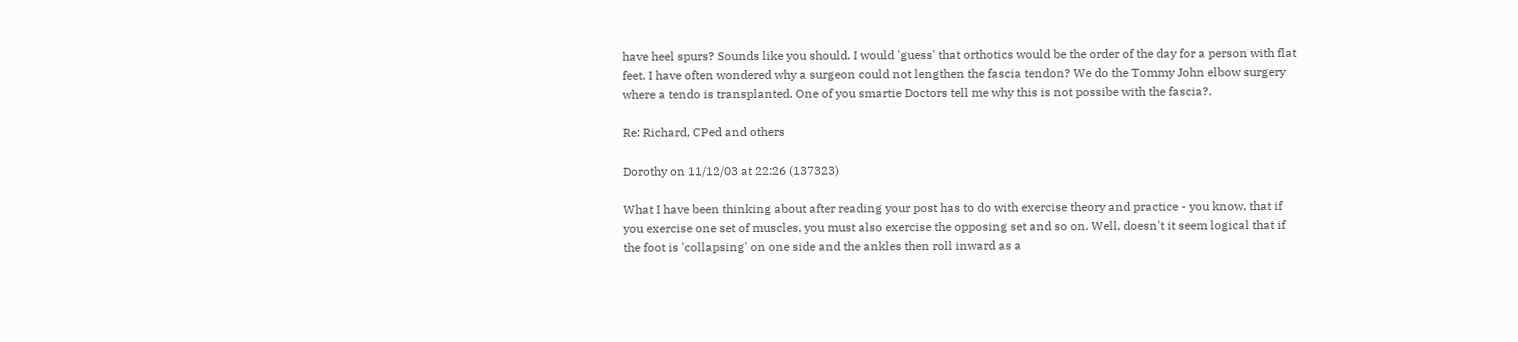have heel spurs? Sounds like you should. I would 'guess' that orthotics would be the order of the day for a person with flat feet. I have often wondered why a surgeon could not lengthen the fascia tendon? We do the Tommy John elbow surgery where a tendo is transplanted. One of you smartie Doctors tell me why this is not possibe with the fascia?.

Re: Richard, CPed and others

Dorothy on 11/12/03 at 22:26 (137323)

What I have been thinking about after reading your post has to do with exercise theory and practice - you know, that if you exercise one set of muscles, you must also exercise the opposing set and so on. Well, doesn't it seem logical that if the foot is 'collapsing' on one side and the ankles then roll inward as a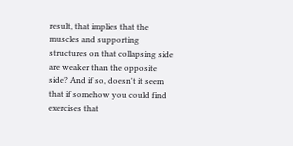result, that implies that the muscles and supporting structures on that collapsing side are weaker than the opposite side? And if so, doesn't it seem that if somehow you could find exercises that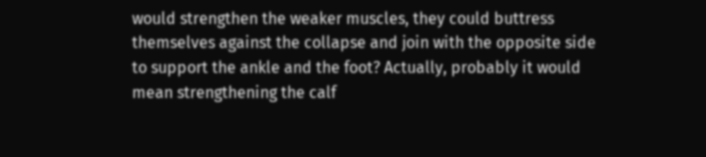would strengthen the weaker muscles, they could buttress themselves against the collapse and join with the opposite side to support the ankle and the foot? Actually, probably it would mean strengthening the calf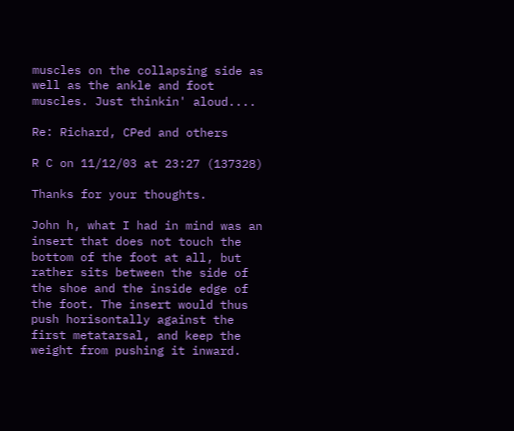muscles on the collapsing side as well as the ankle and foot muscles. Just thinkin' aloud....

Re: Richard, CPed and others

R C on 11/12/03 at 23:27 (137328)

Thanks for your thoughts.

John h, what I had in mind was an insert that does not touch the bottom of the foot at all, but rather sits between the side of the shoe and the inside edge of the foot. The insert would thus push horisontally against the first metatarsal, and keep the weight from pushing it inward.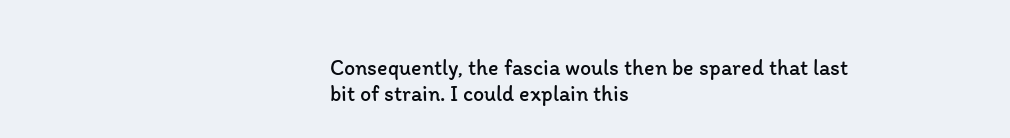Consequently, the fascia wouls then be spared that last bit of strain. I could explain this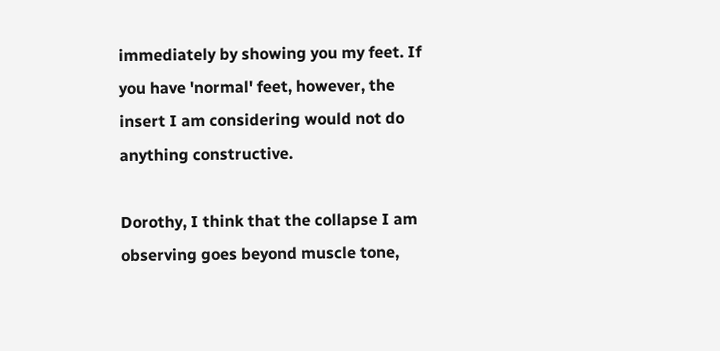immediately by showing you my feet. If you have 'normal' feet, however, the insert I am considering would not do anything constructive.

Dorothy, I think that the collapse I am observing goes beyond muscle tone,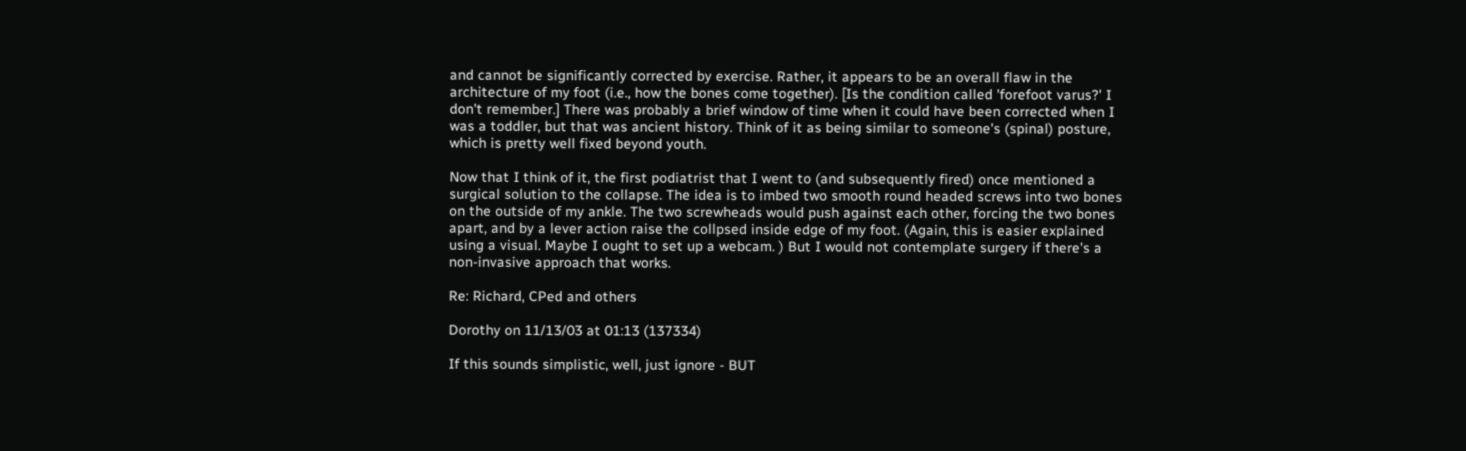and cannot be significantly corrected by exercise. Rather, it appears to be an overall flaw in the architecture of my foot (i.e., how the bones come together). [Is the condition called 'forefoot varus?' I don't remember.] There was probably a brief window of time when it could have been corrected when I was a toddler, but that was ancient history. Think of it as being similar to someone's (spinal) posture, which is pretty well fixed beyond youth.

Now that I think of it, the first podiatrist that I went to (and subsequently fired) once mentioned a surgical solution to the collapse. The idea is to imbed two smooth round headed screws into two bones on the outside of my ankle. The two screwheads would push against each other, forcing the two bones apart, and by a lever action raise the collpsed inside edge of my foot. (Again, this is easier explained using a visual. Maybe I ought to set up a webcam. ) But I would not contemplate surgery if there's a non-invasive approach that works.

Re: Richard, CPed and others

Dorothy on 11/13/03 at 01:13 (137334)

If this sounds simplistic, well, just ignore - BUT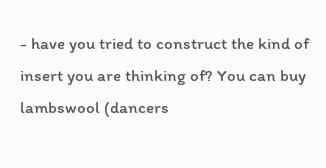- have you tried to construct the kind of insert you are thinking of? You can buy lambswool (dancers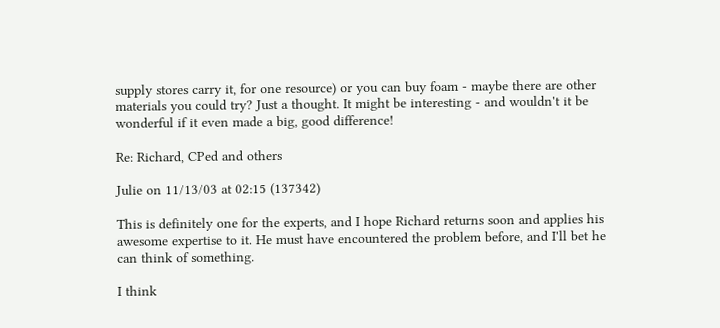supply stores carry it, for one resource) or you can buy foam - maybe there are other materials you could try? Just a thought. It might be interesting - and wouldn't it be wonderful if it even made a big, good difference!

Re: Richard, CPed and others

Julie on 11/13/03 at 02:15 (137342)

This is definitely one for the experts, and I hope Richard returns soon and applies his awesome expertise to it. He must have encountered the problem before, and I'll bet he can think of something.

I think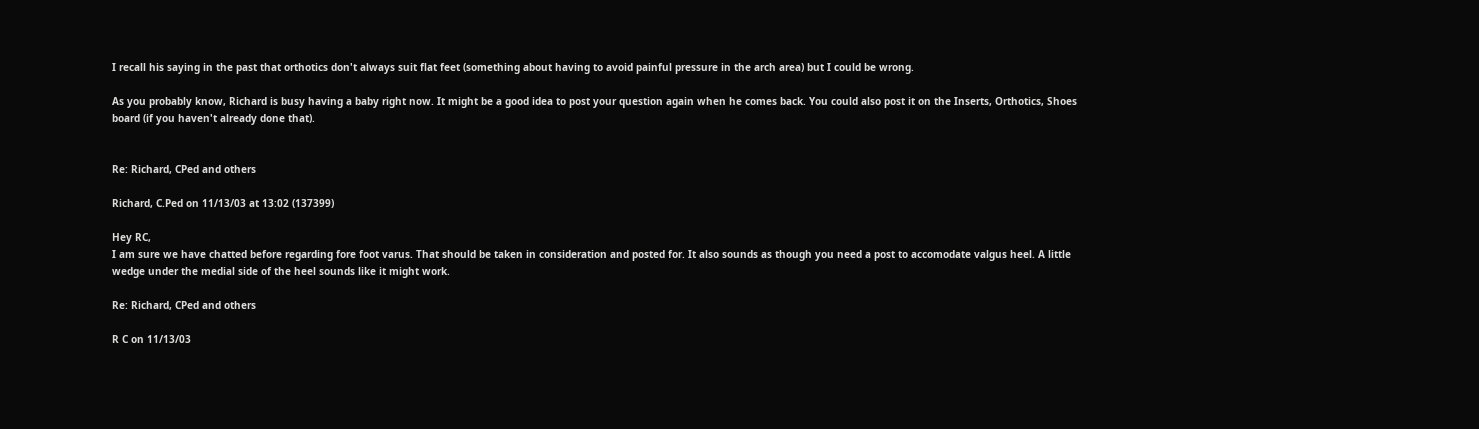I recall his saying in the past that orthotics don't always suit flat feet (something about having to avoid painful pressure in the arch area) but I could be wrong.

As you probably know, Richard is busy having a baby right now. It might be a good idea to post your question again when he comes back. You could also post it on the Inserts, Orthotics, Shoes board (if you haven't already done that).


Re: Richard, CPed and others

Richard, C.Ped on 11/13/03 at 13:02 (137399)

Hey RC,
I am sure we have chatted before regarding fore foot varus. That should be taken in consideration and posted for. It also sounds as though you need a post to accomodate valgus heel. A little wedge under the medial side of the heel sounds like it might work.

Re: Richard, CPed and others

R C on 11/13/03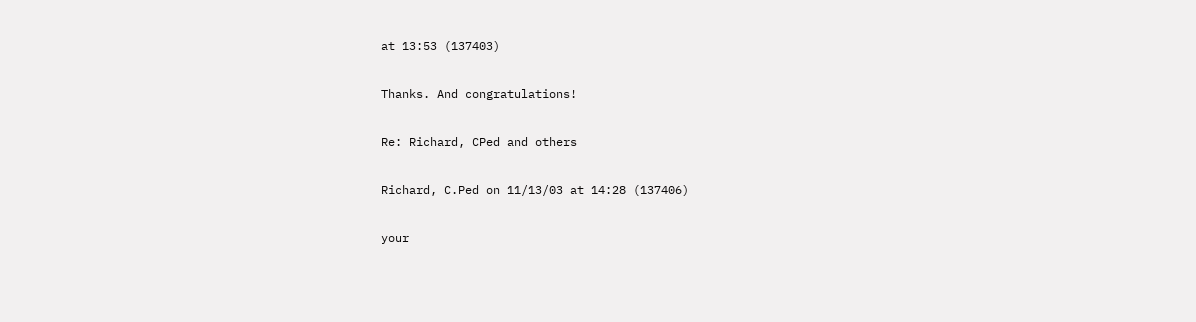at 13:53 (137403)

Thanks. And congratulations!

Re: Richard, CPed and others

Richard, C.Ped on 11/13/03 at 14:28 (137406)

your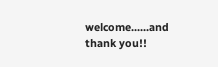welcome......and thank you!!